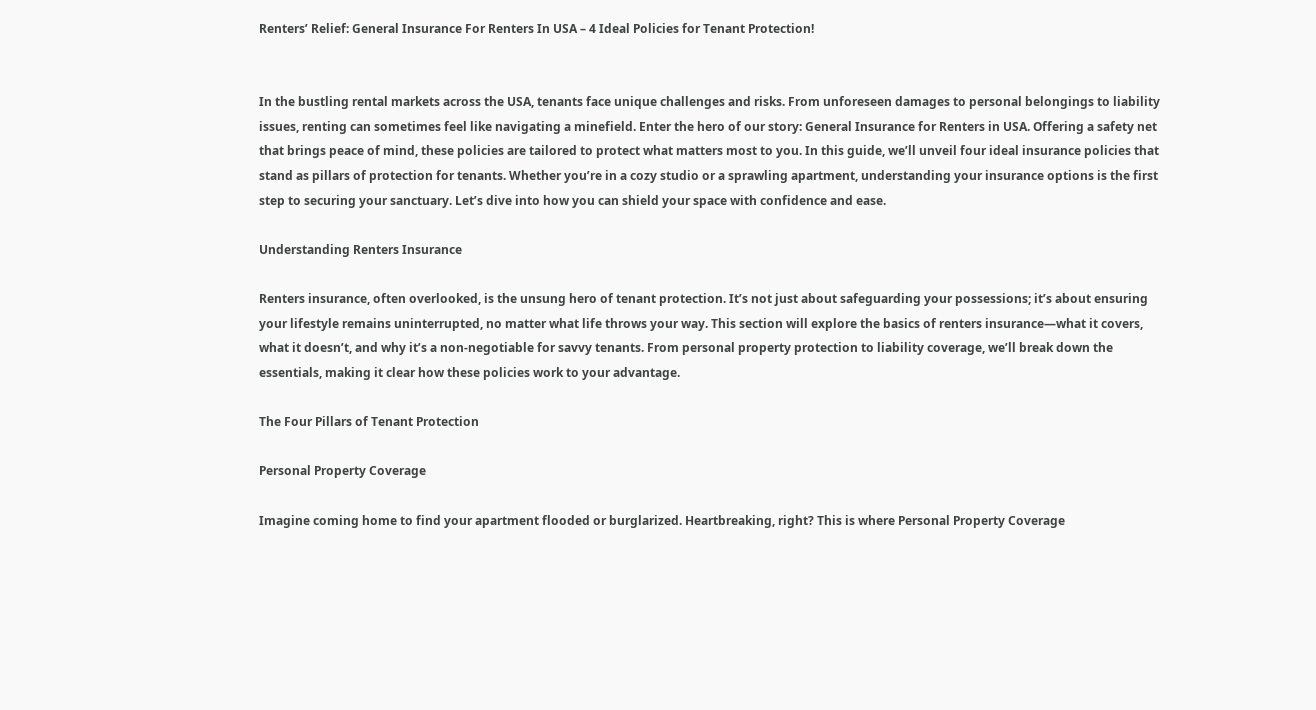Renters’ Relief: General Insurance For Renters In USA – 4 Ideal Policies for Tenant Protection!


In the bustling rental markets across the USA, tenants face unique challenges and risks. From unforeseen damages to personal belongings to liability issues, renting can sometimes feel like navigating a minefield. Enter the hero of our story: General Insurance for Renters in USA. Offering a safety net that brings peace of mind, these policies are tailored to protect what matters most to you. In this guide, we’ll unveil four ideal insurance policies that stand as pillars of protection for tenants. Whether you’re in a cozy studio or a sprawling apartment, understanding your insurance options is the first step to securing your sanctuary. Let’s dive into how you can shield your space with confidence and ease.

Understanding Renters Insurance

Renters insurance, often overlooked, is the unsung hero of tenant protection. It’s not just about safeguarding your possessions; it’s about ensuring your lifestyle remains uninterrupted, no matter what life throws your way. This section will explore the basics of renters insurance—what it covers, what it doesn’t, and why it’s a non-negotiable for savvy tenants. From personal property protection to liability coverage, we’ll break down the essentials, making it clear how these policies work to your advantage.

The Four Pillars of Tenant Protection

Personal Property Coverage

Imagine coming home to find your apartment flooded or burglarized. Heartbreaking, right? This is where Personal Property Coverage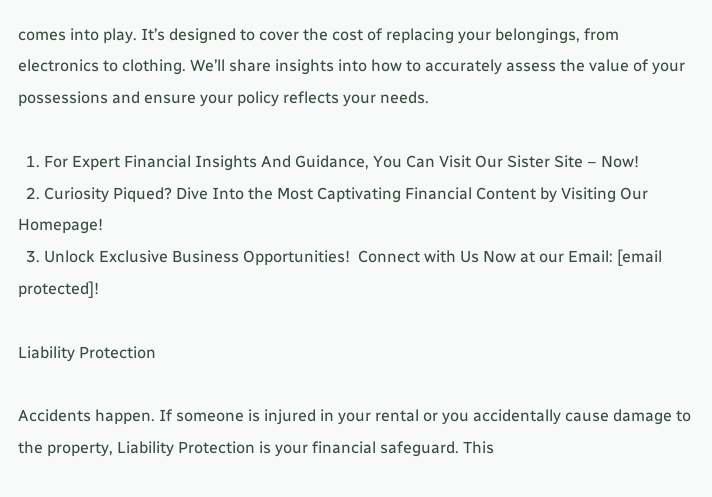comes into play. It’s designed to cover the cost of replacing your belongings, from electronics to clothing. We’ll share insights into how to accurately assess the value of your possessions and ensure your policy reflects your needs.

  1. For Expert Financial Insights And Guidance, You Can Visit Our Sister Site – Now!
  2. Curiosity Piqued? Dive Into the Most Captivating Financial Content by Visiting Our Homepage!
  3. Unlock Exclusive Business Opportunities!  Connect with Us Now at our Email: [email protected]!

Liability Protection

Accidents happen. If someone is injured in your rental or you accidentally cause damage to the property, Liability Protection is your financial safeguard. This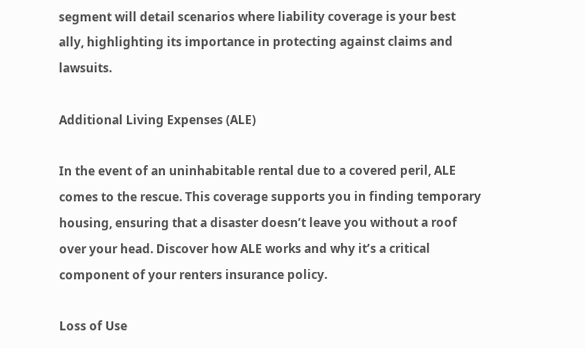segment will detail scenarios where liability coverage is your best ally, highlighting its importance in protecting against claims and lawsuits.

Additional Living Expenses (ALE)

In the event of an uninhabitable rental due to a covered peril, ALE comes to the rescue. This coverage supports you in finding temporary housing, ensuring that a disaster doesn’t leave you without a roof over your head. Discover how ALE works and why it’s a critical component of your renters insurance policy.

Loss of Use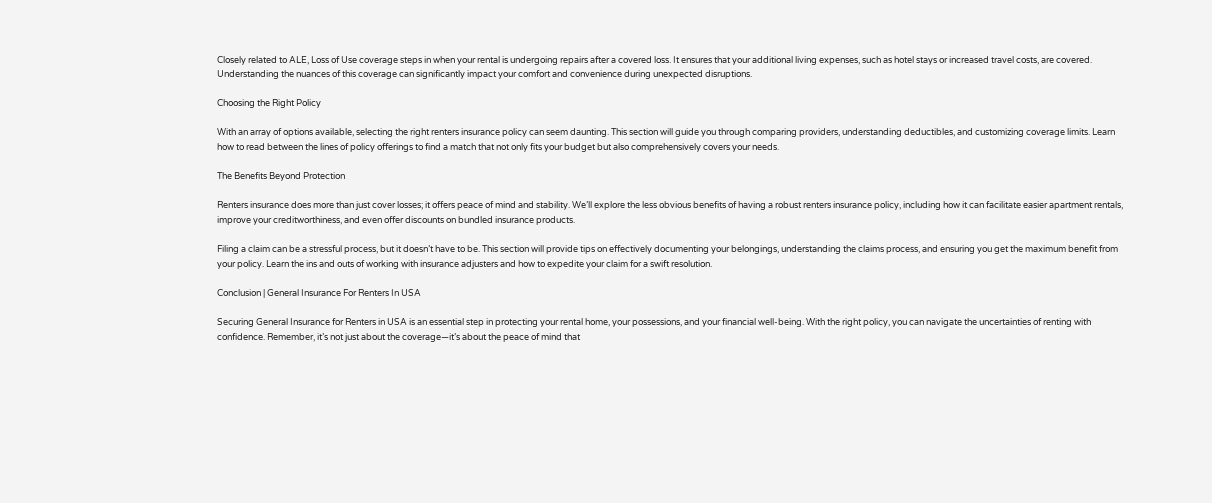Closely related to ALE, Loss of Use coverage steps in when your rental is undergoing repairs after a covered loss. It ensures that your additional living expenses, such as hotel stays or increased travel costs, are covered. Understanding the nuances of this coverage can significantly impact your comfort and convenience during unexpected disruptions.

Choosing the Right Policy

With an array of options available, selecting the right renters insurance policy can seem daunting. This section will guide you through comparing providers, understanding deductibles, and customizing coverage limits. Learn how to read between the lines of policy offerings to find a match that not only fits your budget but also comprehensively covers your needs.

The Benefits Beyond Protection

Renters insurance does more than just cover losses; it offers peace of mind and stability. We’ll explore the less obvious benefits of having a robust renters insurance policy, including how it can facilitate easier apartment rentals, improve your creditworthiness, and even offer discounts on bundled insurance products.

Filing a claim can be a stressful process, but it doesn’t have to be. This section will provide tips on effectively documenting your belongings, understanding the claims process, and ensuring you get the maximum benefit from your policy. Learn the ins and outs of working with insurance adjusters and how to expedite your claim for a swift resolution.

Conclusion | General Insurance For Renters In USA

Securing General Insurance for Renters in USA is an essential step in protecting your rental home, your possessions, and your financial well-being. With the right policy, you can navigate the uncertainties of renting with confidence. Remember, it’s not just about the coverage—it’s about the peace of mind that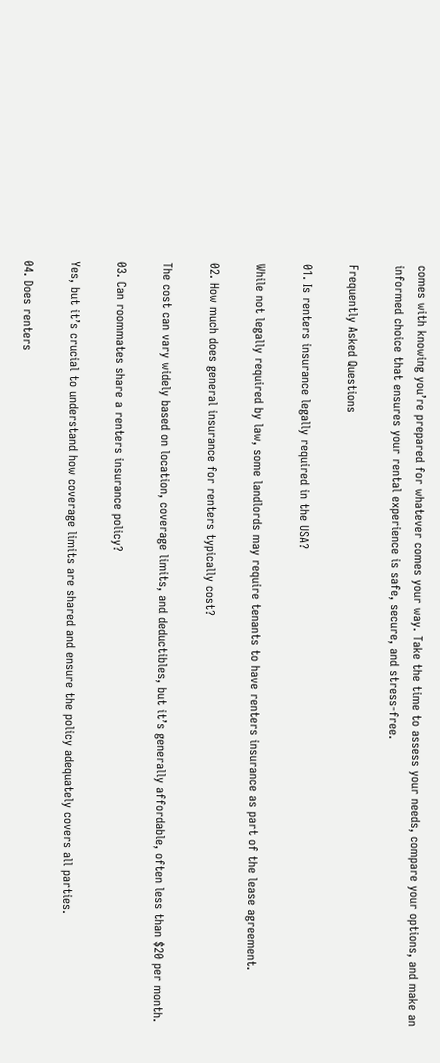comes with knowing you’re prepared for whatever comes your way. Take the time to assess your needs, compare your options, and make an informed choice that ensures your rental experience is safe, secure, and stress-free.

Frequently Asked Questions

01. Is renters insurance legally required in the USA?

While not legally required by law, some landlords may require tenants to have renters insurance as part of the lease agreement.

02. How much does general insurance for renters typically cost?

The cost can vary widely based on location, coverage limits, and deductibles, but it’s generally affordable, often less than $20 per month.

03. Can roommates share a renters insurance policy?

Yes, but it’s crucial to understand how coverage limits are shared and ensure the policy adequately covers all parties.

04. Does renters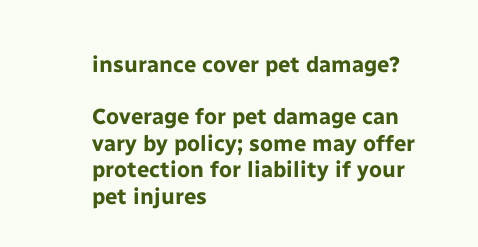insurance cover pet damage?

Coverage for pet damage can vary by policy; some may offer protection for liability if your pet injures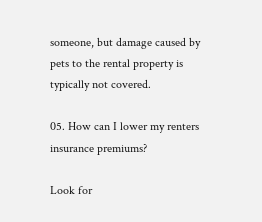someone, but damage caused by pets to the rental property is typically not covered.

05. How can I lower my renters insurance premiums?

Look for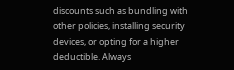discounts such as bundling with other policies, installing security devices, or opting for a higher deductible. Always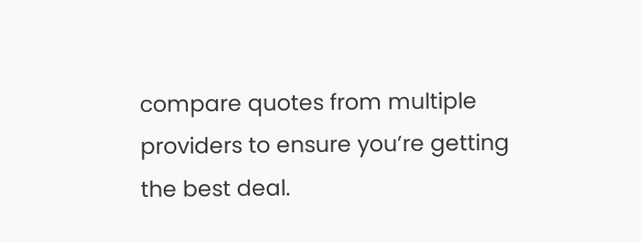compare quotes from multiple providers to ensure you’re getting the best deal.